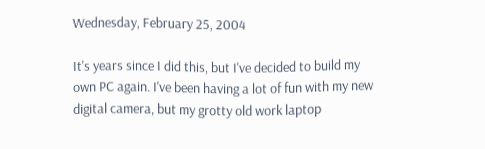Wednesday, February 25, 2004

It's years since I did this, but I've decided to build my own PC again. I've been having a lot of fun with my new digital camera, but my grotty old work laptop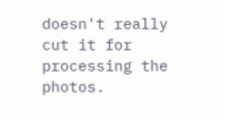doesn't really cut it for processing the photos.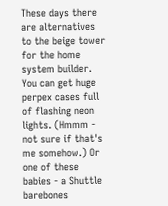These days there are alternatives to the beige tower for the home system builder. You can get huge perpex cases full of flashing neon lights. (Hmmm - not sure if that's me somehow.) Or one of these babies - a Shuttle barebones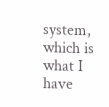system, which is what I have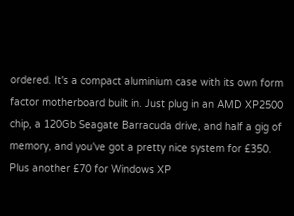ordered. It's a compact aluminium case with its own form factor motherboard built in. Just plug in an AMD XP2500 chip, a 120Gb Seagate Barracuda drive, and half a gig of memory, and you've got a pretty nice system for £350. Plus another £70 for Windows XP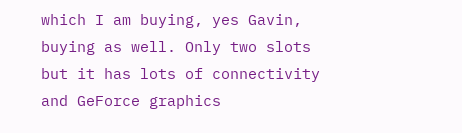which I am buying, yes Gavin, buying as well. Only two slots but it has lots of connectivity and GeForce graphics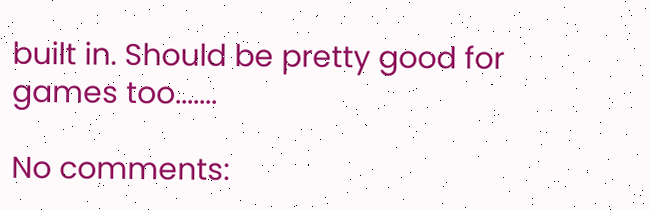built in. Should be pretty good for games too.......

No comments: